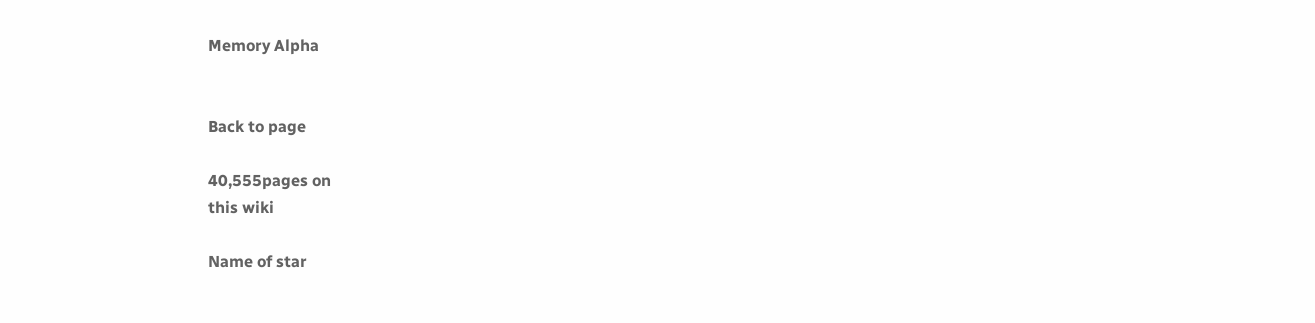Memory Alpha


Back to page

40,555pages on
this wiki

Name of star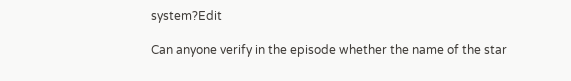system?Edit

Can anyone verify in the episode whether the name of the star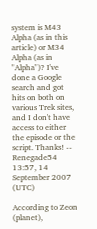system is M43 Alpha (as in this article) or M34 Alpha (as in "Alpha")? I've done a Google search and got hits on both on various Trek sites, and I don't have access to either the episode or the script. Thanks! -- Renegade54 13:57, 14 September 2007 (UTC)

According to Zeon (planet),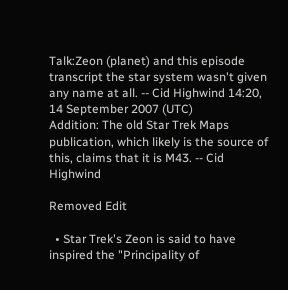Talk:Zeon (planet) and this episode transcript the star system wasn't given any name at all. -- Cid Highwind 14:20, 14 September 2007 (UTC)
Addition: The old Star Trek Maps publication, which likely is the source of this, claims that it is M43. -- Cid Highwind

Removed Edit

  • Star Trek's Zeon is said to have inspired the "Principality of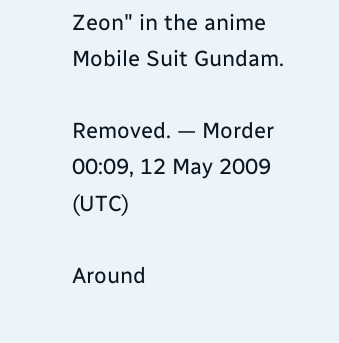Zeon" in the anime Mobile Suit Gundam.

Removed. — Morder 00:09, 12 May 2009 (UTC)

Around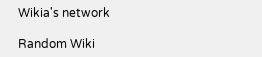Wikia's network

Random Wiki